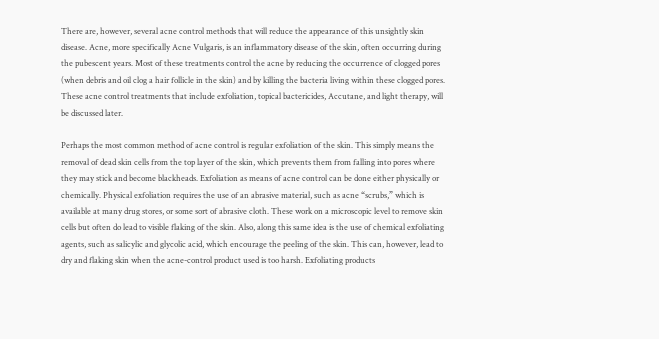There are, however, several acne control methods that will reduce the appearance of this unsightly skin disease. Acne, more specifically Acne Vulgaris, is an inflammatory disease of the skin, often occurring during the pubescent years. Most of these treatments control the acne by reducing the occurrence of clogged pores (when debris and oil clog a hair follicle in the skin) and by killing the bacteria living within these clogged pores. These acne control treatments that include exfoliation, topical bactericides, Accutane, and light therapy, will be discussed later.

Perhaps the most common method of acne control is regular exfoliation of the skin. This simply means the removal of dead skin cells from the top layer of the skin, which prevents them from falling into pores where they may stick and become blackheads. Exfoliation as means of acne control can be done either physically or chemically. Physical exfoliation requires the use of an abrasive material, such as acne “scrubs,” which is available at many drug stores, or some sort of abrasive cloth. These work on a microscopic level to remove skin cells but often do lead to visible flaking of the skin. Also, along this same idea is the use of chemical exfoliating agents, such as salicylic and glycolic acid, which encourage the peeling of the skin. This can, however, lead to dry and flaking skin when the acne-control product used is too harsh. Exfoliating products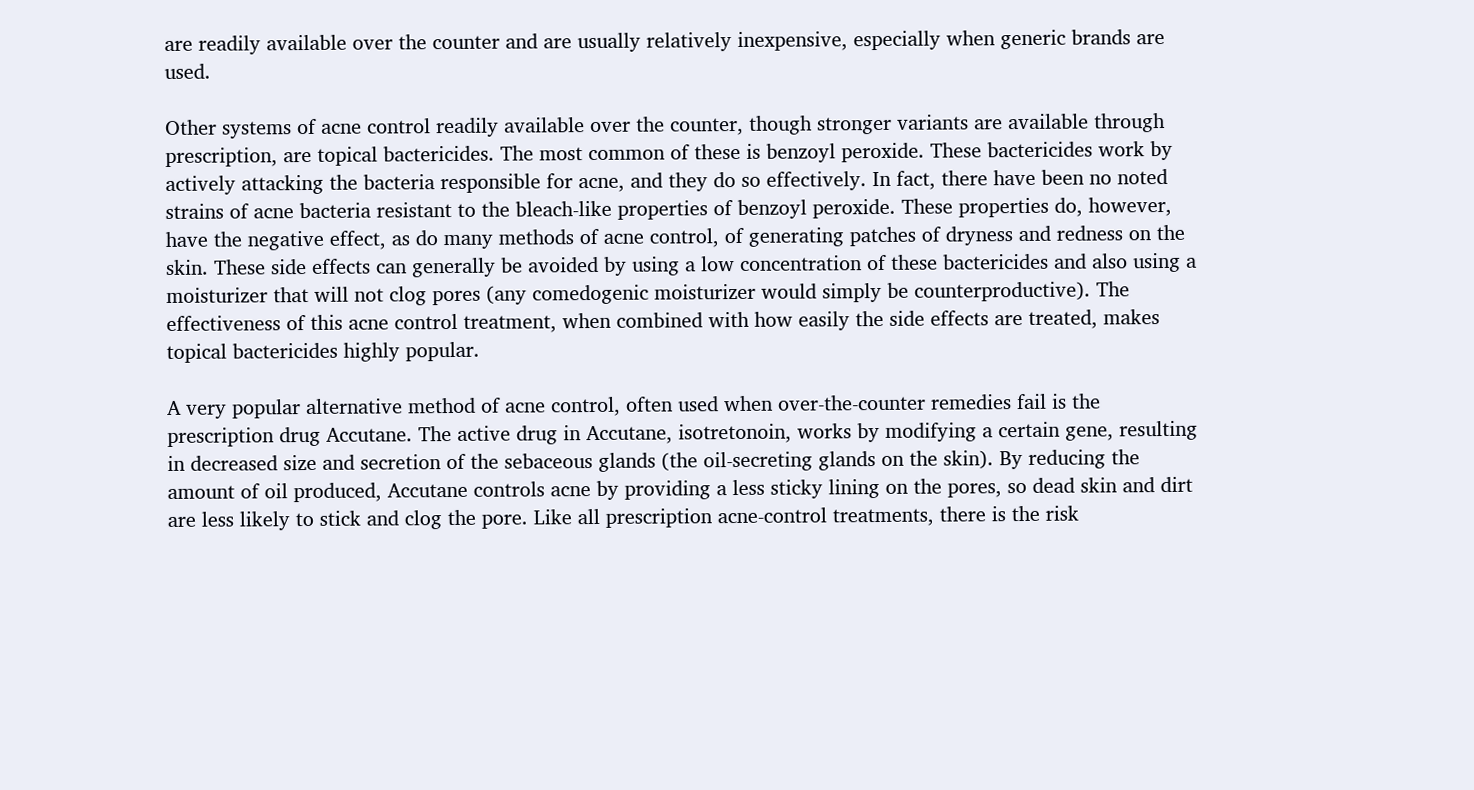are readily available over the counter and are usually relatively inexpensive, especially when generic brands are used.

Other systems of acne control readily available over the counter, though stronger variants are available through prescription, are topical bactericides. The most common of these is benzoyl peroxide. These bactericides work by actively attacking the bacteria responsible for acne, and they do so effectively. In fact, there have been no noted strains of acne bacteria resistant to the bleach-like properties of benzoyl peroxide. These properties do, however, have the negative effect, as do many methods of acne control, of generating patches of dryness and redness on the skin. These side effects can generally be avoided by using a low concentration of these bactericides and also using a moisturizer that will not clog pores (any comedogenic moisturizer would simply be counterproductive). The effectiveness of this acne control treatment, when combined with how easily the side effects are treated, makes topical bactericides highly popular.

A very popular alternative method of acne control, often used when over-the-counter remedies fail is the prescription drug Accutane. The active drug in Accutane, isotretonoin, works by modifying a certain gene, resulting in decreased size and secretion of the sebaceous glands (the oil-secreting glands on the skin). By reducing the amount of oil produced, Accutane controls acne by providing a less sticky lining on the pores, so dead skin and dirt are less likely to stick and clog the pore. Like all prescription acne-control treatments, there is the risk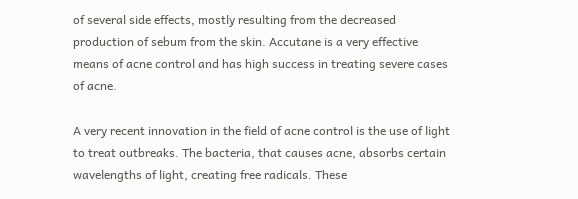of several side effects, mostly resulting from the decreased production of sebum from the skin. Accutane is a very effective means of acne control and has high success in treating severe cases of acne.

A very recent innovation in the field of acne control is the use of light to treat outbreaks. The bacteria, that causes acne, absorbs certain wavelengths of light, creating free radicals. These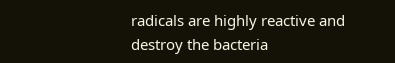radicals are highly reactive and destroy the bacteria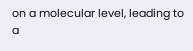on a molecular level, leading to a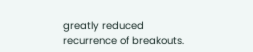greatly reduced recurrence of breakouts.